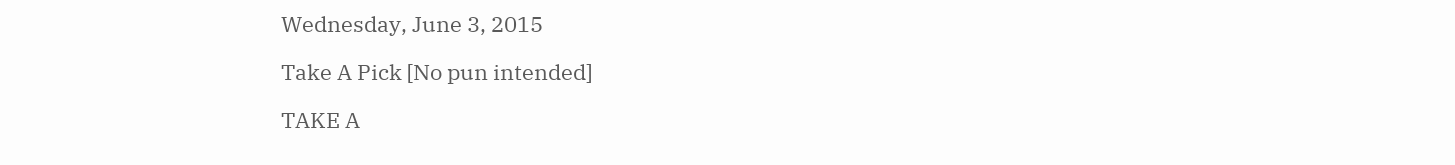Wednesday, June 3, 2015

Take A Pick [No pun intended]

TAKE A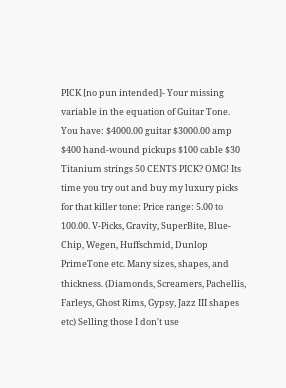PICK [no pun intended]- Your missing variable in the equation of Guitar Tone. You have: $4000.00 guitar $3000.00 amp $400 hand-wound pickups $100 cable $30 Titanium strings 50 CENTS PICK? OMG! Its time you try out and buy my luxury picks for that killer tone: Price range: 5.00 to 100.00. V-Picks, Gravity, SuperBite, Blue-Chip, Wegen, Huffschmid, Dunlop PrimeTone etc. Many sizes, shapes, and thickness. (Diamonds, Screamers, Pachellis, Farleys, Ghost Rims, Gypsy, Jazz III shapes etc) Selling those I don't use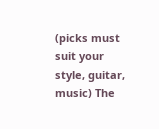(picks must suit your style, guitar, music) The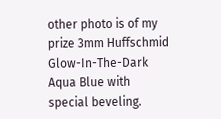other photo is of my prize 3mm Huffschmid Glow-In-The-Dark Aqua Blue with special beveling.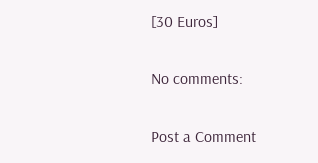[30 Euros]

No comments:

Post a Comment